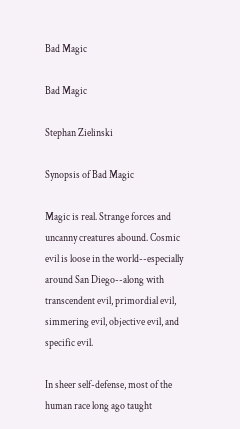Bad Magic

Bad Magic

Stephan Zielinski

Synopsis of Bad Magic

Magic is real. Strange forces and uncanny creatures abound. Cosmic evil is loose in the world--especially around San Diego--along with transcendent evil, primordial evil, simmering evil, objective evil, and specific evil.

In sheer self-defense, most of the human race long ago taught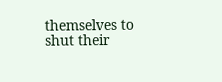themselves to shut their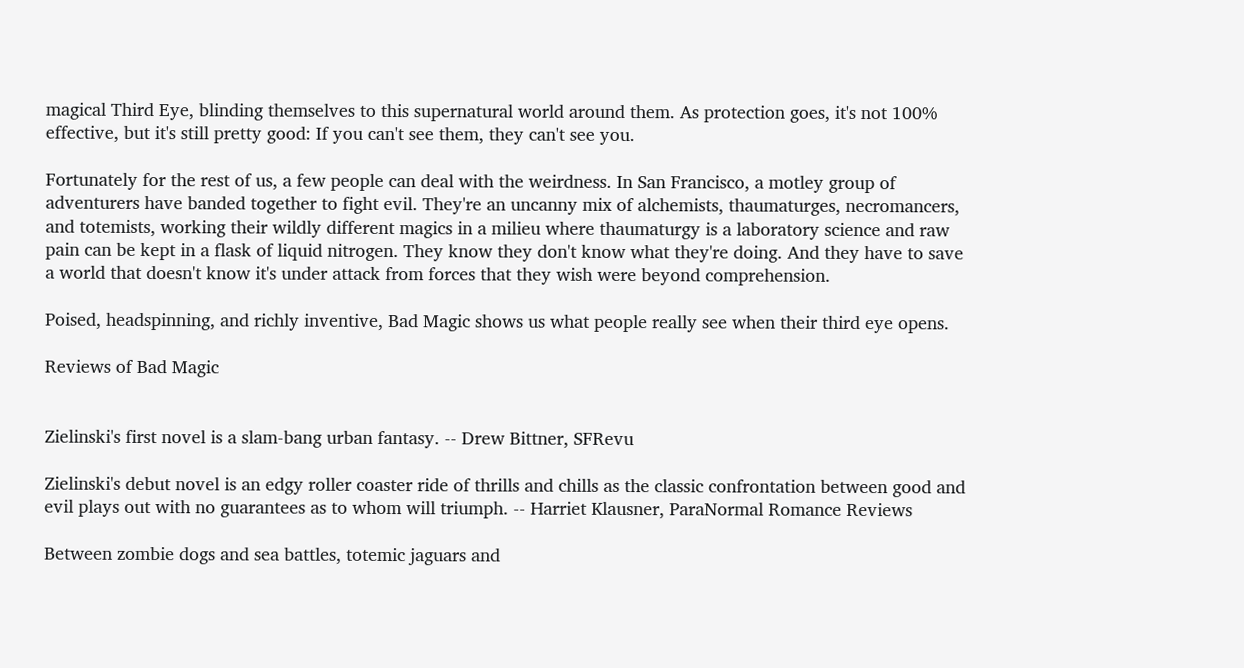magical Third Eye, blinding themselves to this supernatural world around them. As protection goes, it's not 100% effective, but it's still pretty good: If you can't see them, they can't see you.

Fortunately for the rest of us, a few people can deal with the weirdness. In San Francisco, a motley group of adventurers have banded together to fight evil. They're an uncanny mix of alchemists, thaumaturges, necromancers, and totemists, working their wildly different magics in a milieu where thaumaturgy is a laboratory science and raw pain can be kept in a flask of liquid nitrogen. They know they don't know what they're doing. And they have to save a world that doesn't know it's under attack from forces that they wish were beyond comprehension.

Poised, headspinning, and richly inventive, Bad Magic shows us what people really see when their third eye opens.

Reviews of Bad Magic


Zielinski's first novel is a slam-bang urban fantasy. -- Drew Bittner, SFRevu

Zielinski's debut novel is an edgy roller coaster ride of thrills and chills as the classic confrontation between good and evil plays out with no guarantees as to whom will triumph. -- Harriet Klausner, ParaNormal Romance Reviews

Between zombie dogs and sea battles, totemic jaguars and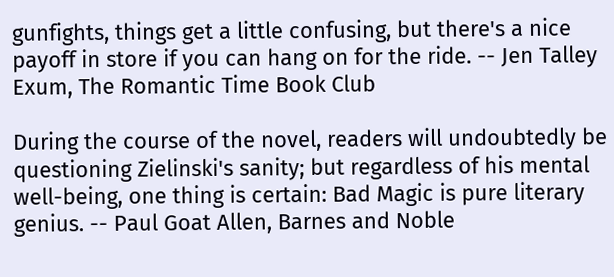gunfights, things get a little confusing, but there's a nice payoff in store if you can hang on for the ride. -- Jen Talley Exum, The Romantic Time Book Club

During the course of the novel, readers will undoubtedly be questioning Zielinski's sanity; but regardless of his mental well-being, one thing is certain: Bad Magic is pure literary genius. -- Paul Goat Allen, Barnes and Noble